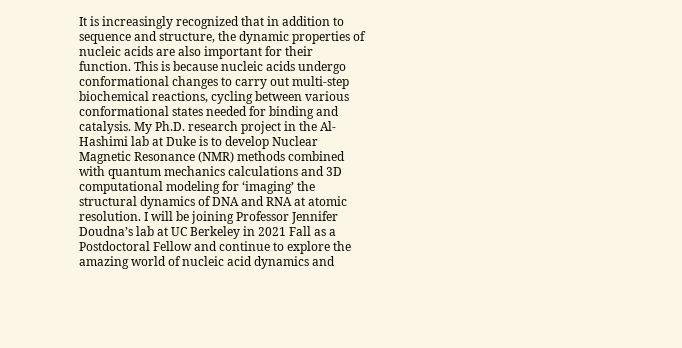It is increasingly recognized that in addition to sequence and structure, the dynamic properties of nucleic acids are also important for their function. This is because nucleic acids undergo conformational changes to carry out multi-step biochemical reactions, cycling between various conformational states needed for binding and catalysis. My Ph.D. research project in the Al-Hashimi lab at Duke is to develop Nuclear Magnetic Resonance (NMR) methods combined with quantum mechanics calculations and 3D computational modeling for ‘imaging’ the structural dynamics of DNA and RNA at atomic resolution. I will be joining Professor Jennifer Doudna’s lab at UC Berkeley in 2021 Fall as a Postdoctoral Fellow and continue to explore the amazing world of nucleic acid dynamics and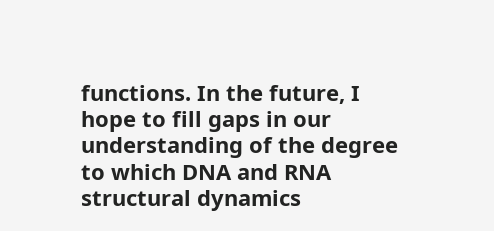functions. In the future, I hope to fill gaps in our understanding of the degree to which DNA and RNA structural dynamics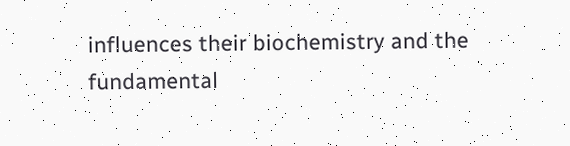influences their biochemistry and the fundamental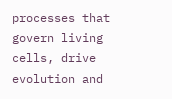processes that govern living cells, drive evolution and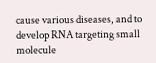cause various diseases, and to develop RNA targeting small molecule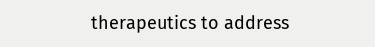therapeutics to address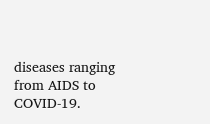diseases ranging from AIDS to COVID-19.